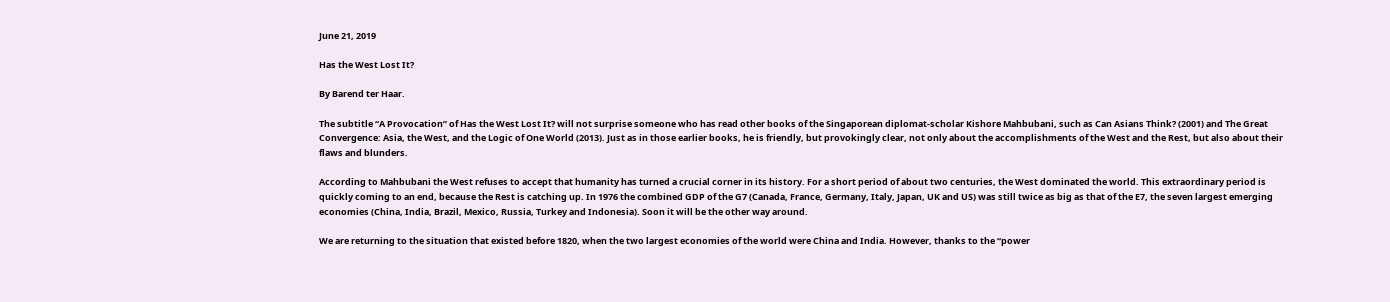June 21, 2019

Has the West Lost It?

By Barend ter Haar.

The subtitle “A Provocation” of Has the West Lost It? will not surprise someone who has read other books of the Singaporean diplomat-scholar Kishore Mahbubani, such as Can Asians Think? (2001) and The Great Convergence: Asia, the West, and the Logic of One World (2013). Just as in those earlier books, he is friendly, but provokingly clear, not only about the accomplishments of the West and the Rest, but also about their flaws and blunders.

According to Mahbubani the West refuses to accept that humanity has turned a crucial corner in its history. For a short period of about two centuries, the West dominated the world. This extraordinary period is quickly coming to an end, because the Rest is catching up. In 1976 the combined GDP of the G7 (Canada, France, Germany, Italy, Japan, UK and US) was still twice as big as that of the E7, the seven largest emerging economies (China, India, Brazil, Mexico, Russia, Turkey and Indonesia). Soon it will be the other way around.

We are returning to the situation that existed before 1820, when the two largest economies of the world were China and India. However, thanks to the “power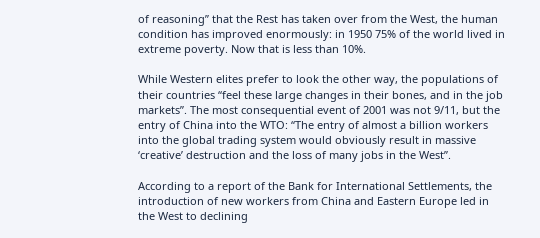of reasoning” that the Rest has taken over from the West, the human condition has improved enormously: in 1950 75% of the world lived in extreme poverty. Now that is less than 10%.

While Western elites prefer to look the other way, the populations of their countries “feel these large changes in their bones, and in the job markets”. The most consequential event of 2001 was not 9/11, but the entry of China into the WTO: “The entry of almost a billion workers into the global trading system would obviously result in massive ‘creative’ destruction and the loss of many jobs in the West”.

According to a report of the Bank for International Settlements, the introduction of new workers from China and Eastern Europe led in the West to declining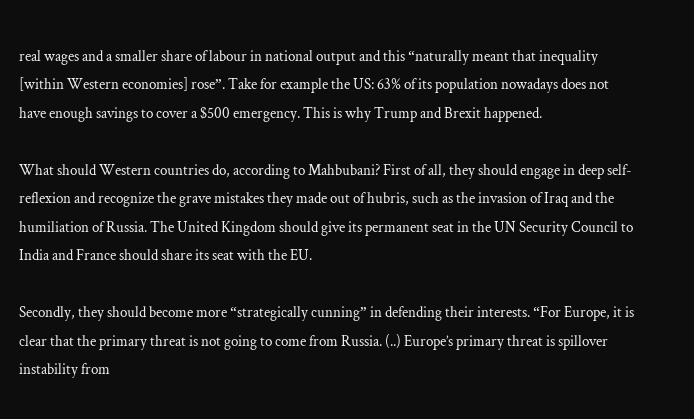real wages and a smaller share of labour in national output and this “naturally meant that inequality [within Western economies] rose”. Take for example the US: 63% of its population nowadays does not have enough savings to cover a $500 emergency. This is why Trump and Brexit happened.

What should Western countries do, according to Mahbubani? First of all, they should engage in deep self-reflexion and recognize the grave mistakes they made out of hubris, such as the invasion of Iraq and the humiliation of Russia. The United Kingdom should give its permanent seat in the UN Security Council to India and France should share its seat with the EU.

Secondly, they should become more “strategically cunning” in defending their interests. “For Europe, it is clear that the primary threat is not going to come from Russia. (..) Europe’s primary threat is spillover instability from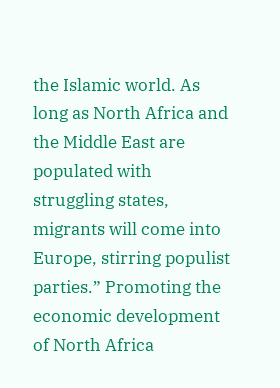the Islamic world. As long as North Africa and the Middle East are populated with struggling states, migrants will come into Europe, stirring populist parties.” Promoting the economic development of North Africa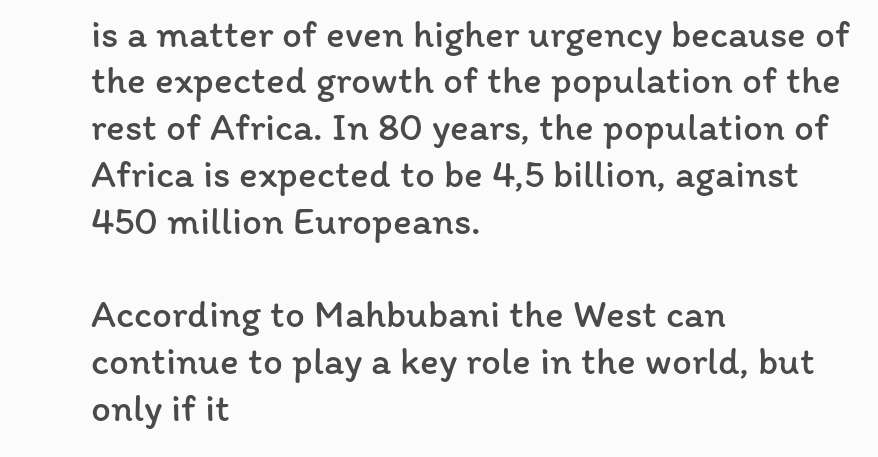is a matter of even higher urgency because of the expected growth of the population of the rest of Africa. In 80 years, the population of Africa is expected to be 4,5 billion, against 450 million Europeans.

According to Mahbubani the West can continue to play a key role in the world, but only if it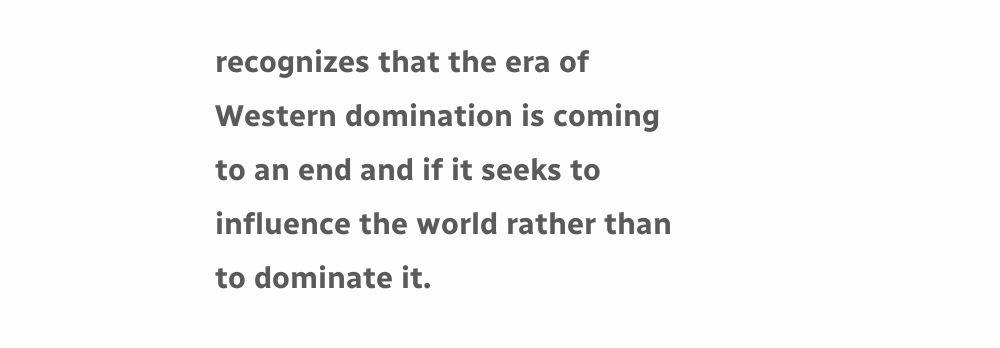recognizes that the era of Western domination is coming to an end and if it seeks to influence the world rather than to dominate it.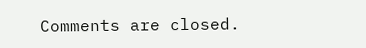Comments are closed.